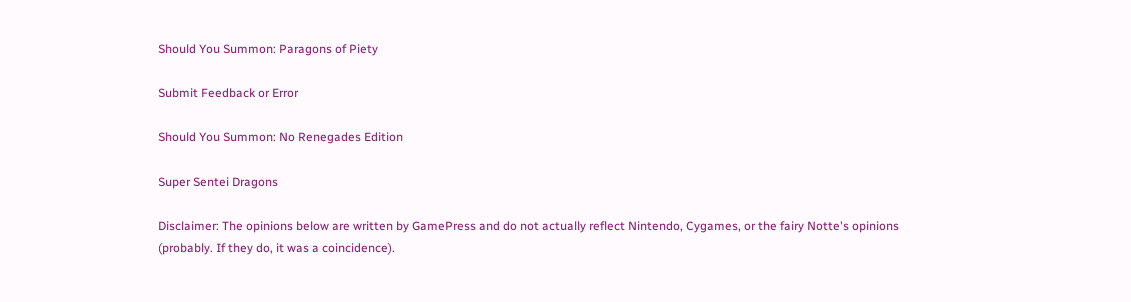Should You Summon: Paragons of Piety

Submit Feedback or Error

Should You Summon: No Renegades Edition

Super Sentei Dragons

Disclaimer: The opinions below are written by GamePress and do not actually reflect Nintendo, Cygames, or the fairy Notte's opinions (probably. If they do, it was a coincidence).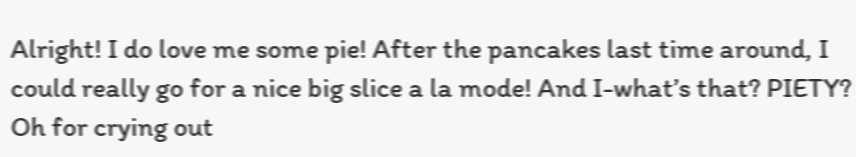Alright! I do love me some pie! After the pancakes last time around, I could really go for a nice big slice a la mode! And I-what’s that? PIETY? Oh for crying out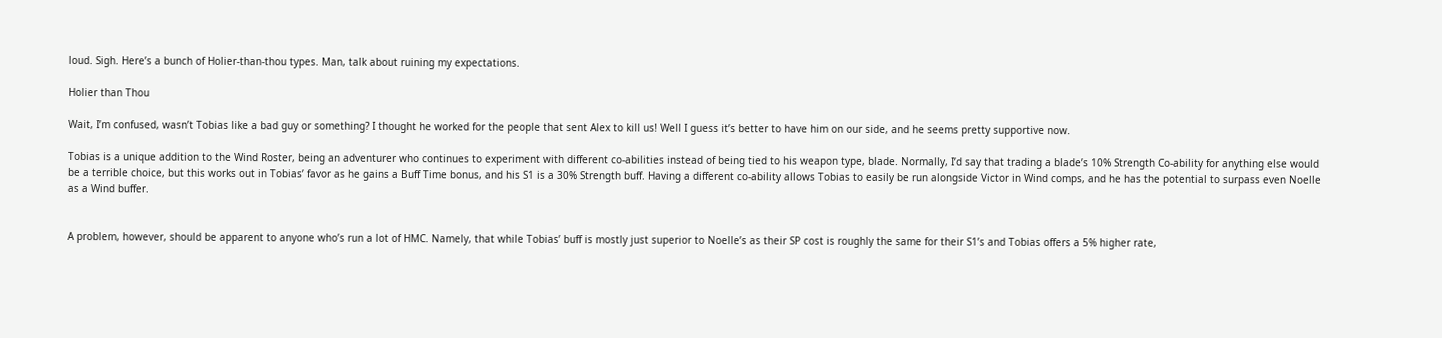loud. Sigh. Here’s a bunch of Holier-than-thou types. Man, talk about ruining my expectations.

Holier than Thou

Wait, I’m confused, wasn’t Tobias like a bad guy or something? I thought he worked for the people that sent Alex to kill us! Well I guess it’s better to have him on our side, and he seems pretty supportive now.

Tobias is a unique addition to the Wind Roster, being an adventurer who continues to experiment with different co-abilities instead of being tied to his weapon type, blade. Normally, I’d say that trading a blade’s 10% Strength Co-ability for anything else would be a terrible choice, but this works out in Tobias’ favor as he gains a Buff Time bonus, and his S1 is a 30% Strength buff. Having a different co-ability allows Tobias to easily be run alongside Victor in Wind comps, and he has the potential to surpass even Noelle as a Wind buffer.


A problem, however, should be apparent to anyone who’s run a lot of HMC. Namely, that while Tobias’ buff is mostly just superior to Noelle’s as their SP cost is roughly the same for their S1’s and Tobias offers a 5% higher rate,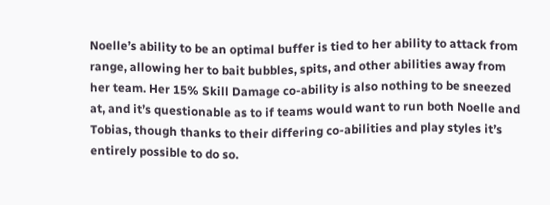Noelle’s ability to be an optimal buffer is tied to her ability to attack from range, allowing her to bait bubbles, spits, and other abilities away from her team. Her 15% Skill Damage co-ability is also nothing to be sneezed at, and it’s questionable as to if teams would want to run both Noelle and Tobias, though thanks to their differing co-abilities and play styles it’s entirely possible to do so.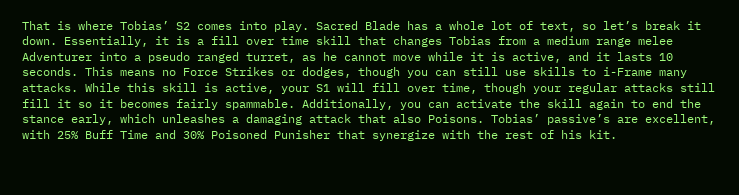That is where Tobias’ S2 comes into play. Sacred Blade has a whole lot of text, so let’s break it down. Essentially, it is a fill over time skill that changes Tobias from a medium range melee Adventurer into a pseudo ranged turret, as he cannot move while it is active, and it lasts 10 seconds. This means no Force Strikes or dodges, though you can still use skills to i-Frame many attacks. While this skill is active, your S1 will fill over time, though your regular attacks still fill it so it becomes fairly spammable. Additionally, you can activate the skill again to end the stance early, which unleashes a damaging attack that also Poisons. Tobias’ passive’s are excellent, with 25% Buff Time and 30% Poisoned Punisher that synergize with the rest of his kit.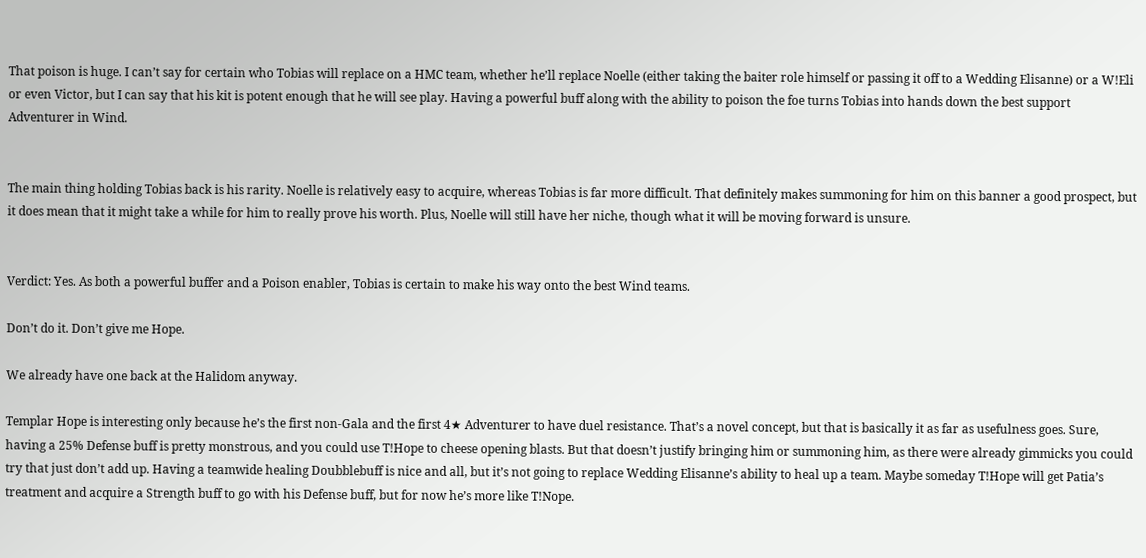That poison is huge. I can’t say for certain who Tobias will replace on a HMC team, whether he’ll replace Noelle (either taking the baiter role himself or passing it off to a Wedding Elisanne) or a W!Eli or even Victor, but I can say that his kit is potent enough that he will see play. Having a powerful buff along with the ability to poison the foe turns Tobias into hands down the best support Adventurer in Wind.


The main thing holding Tobias back is his rarity. Noelle is relatively easy to acquire, whereas Tobias is far more difficult. That definitely makes summoning for him on this banner a good prospect, but it does mean that it might take a while for him to really prove his worth. Plus, Noelle will still have her niche, though what it will be moving forward is unsure.


Verdict: Yes. As both a powerful buffer and a Poison enabler, Tobias is certain to make his way onto the best Wind teams.

Don’t do it. Don’t give me Hope.

We already have one back at the Halidom anyway.

Templar Hope is interesting only because he’s the first non-Gala and the first 4★ Adventurer to have duel resistance. That’s a novel concept, but that is basically it as far as usefulness goes. Sure, having a 25% Defense buff is pretty monstrous, and you could use T!Hope to cheese opening blasts. But that doesn’t justify bringing him or summoning him, as there were already gimmicks you could try that just don’t add up. Having a teamwide healing Doubblebuff is nice and all, but it’s not going to replace Wedding Elisanne’s ability to heal up a team. Maybe someday T!Hope will get Patia’s treatment and acquire a Strength buff to go with his Defense buff, but for now he’s more like T!Nope.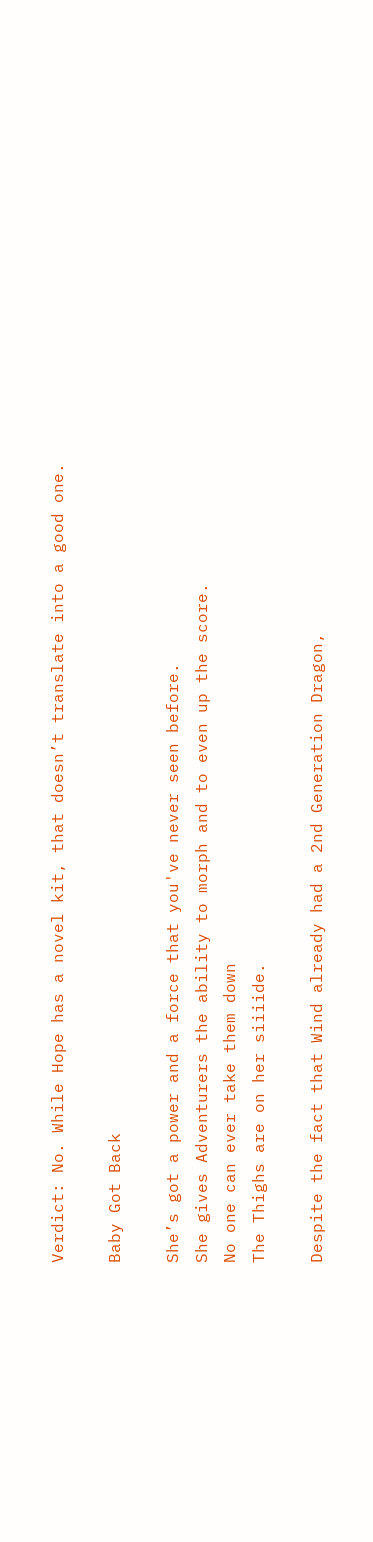Verdict: No. While Hope has a novel kit, that doesn’t translate into a good one.

Baby Got Back

She’s got a power and a force that you've never seen before.
She gives Adventurers the ability to morph and to even up the score.
No one can ever take them down
The Thighs are on her siiiide.

Despite the fact that Wind already had a 2nd Generation Dragon,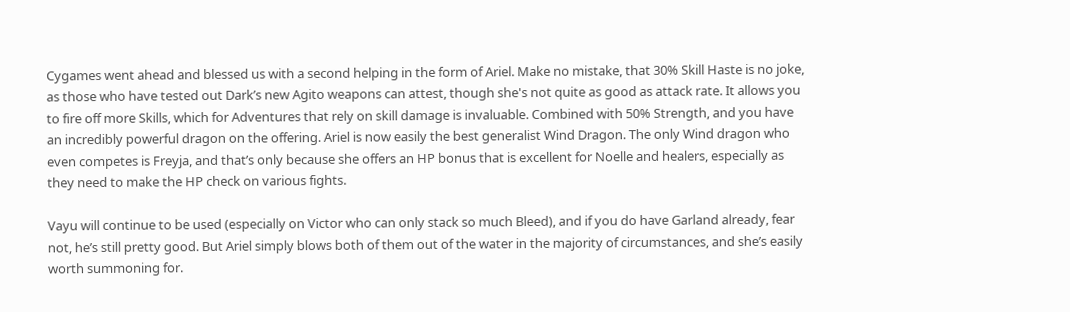Cygames went ahead and blessed us with a second helping in the form of Ariel. Make no mistake, that 30% Skill Haste is no joke, as those who have tested out Dark’s new Agito weapons can attest, though she's not quite as good as attack rate. It allows you to fire off more Skills, which for Adventures that rely on skill damage is invaluable. Combined with 50% Strength, and you have an incredibly powerful dragon on the offering. Ariel is now easily the best generalist Wind Dragon. The only Wind dragon who even competes is Freyja, and that’s only because she offers an HP bonus that is excellent for Noelle and healers, especially as they need to make the HP check on various fights.

Vayu will continue to be used (especially on Victor who can only stack so much Bleed), and if you do have Garland already, fear not, he’s still pretty good. But Ariel simply blows both of them out of the water in the majority of circumstances, and she’s easily worth summoning for.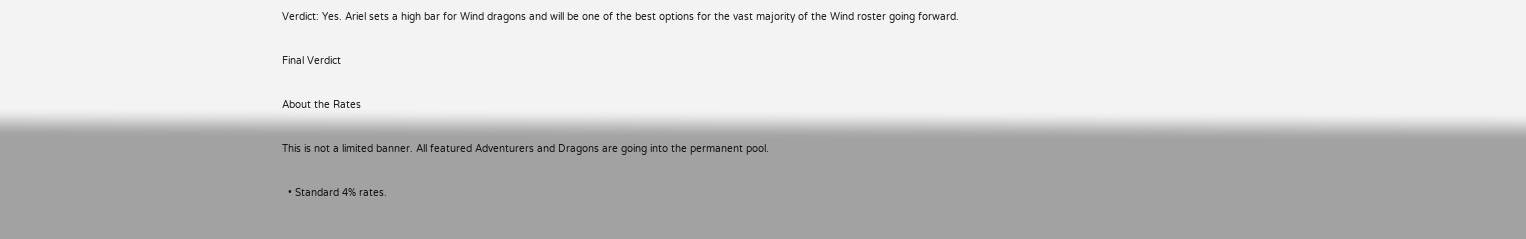Verdict: Yes. Ariel sets a high bar for Wind dragons and will be one of the best options for the vast majority of the Wind roster going forward.

Final Verdict

About the Rates

This is not a limited banner. All featured Adventurers and Dragons are going into the permanent pool.

  • Standard 4% rates.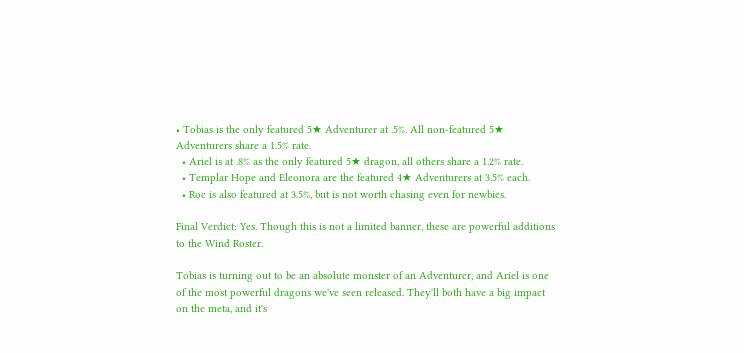• Tobias is the only featured 5★ Adventurer at .5%. All non-featured 5★ Adventurers share a 1.5% rate.
  • Ariel is at .8% as the only featured 5★ dragon, all others share a 1.2% rate.
  • Templar Hope and Eleonora are the featured 4★ Adventurers at 3.5% each.
  • Roc is also featured at 3.5%, but is not worth chasing even for newbies.

Final Verdict: Yes. Though this is not a limited banner, these are powerful additions to the Wind Roster.

Tobias is turning out to be an absolute monster of an Adventurer, and Ariel is one of the most powerful dragons we've seen released. They'll both have a big impact on the meta, and it's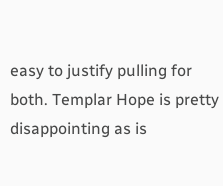easy to justify pulling for both. Templar Hope is pretty disappointing as is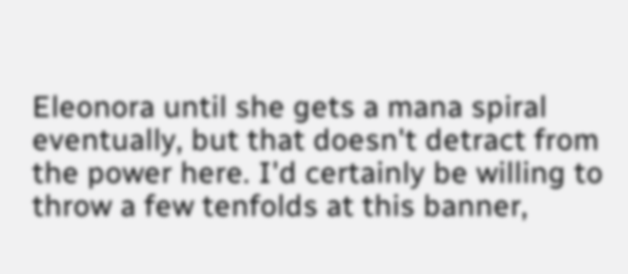Eleonora until she gets a mana spiral eventually, but that doesn't detract from the power here. I'd certainly be willing to throw a few tenfolds at this banner,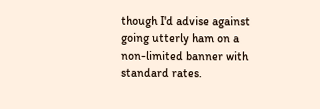though I'd advise against going utterly ham on a non-limited banner with standard rates.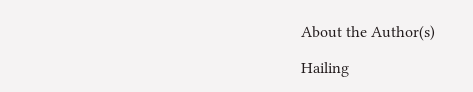About the Author(s)

Hailing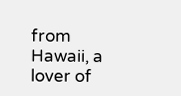from Hawaii, a lover of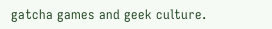gatcha games and geek culture.